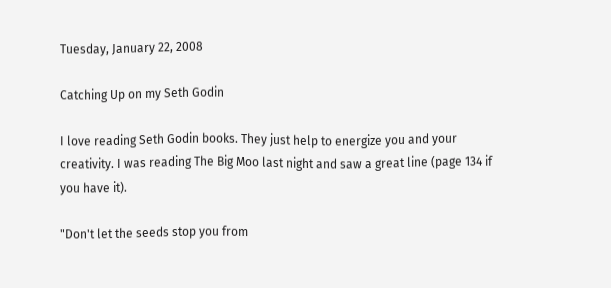Tuesday, January 22, 2008

Catching Up on my Seth Godin

I love reading Seth Godin books. They just help to energize you and your creativity. I was reading The Big Moo last night and saw a great line (page 134 if you have it).

"Don't let the seeds stop you from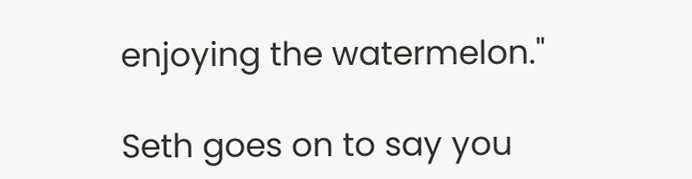enjoying the watermelon."

Seth goes on to say you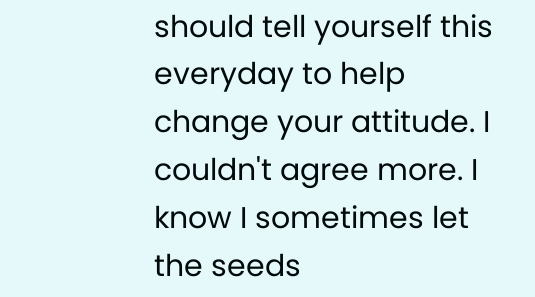should tell yourself this everyday to help change your attitude. I couldn't agree more. I know I sometimes let the seeds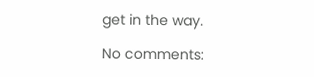get in the way.

No comments: